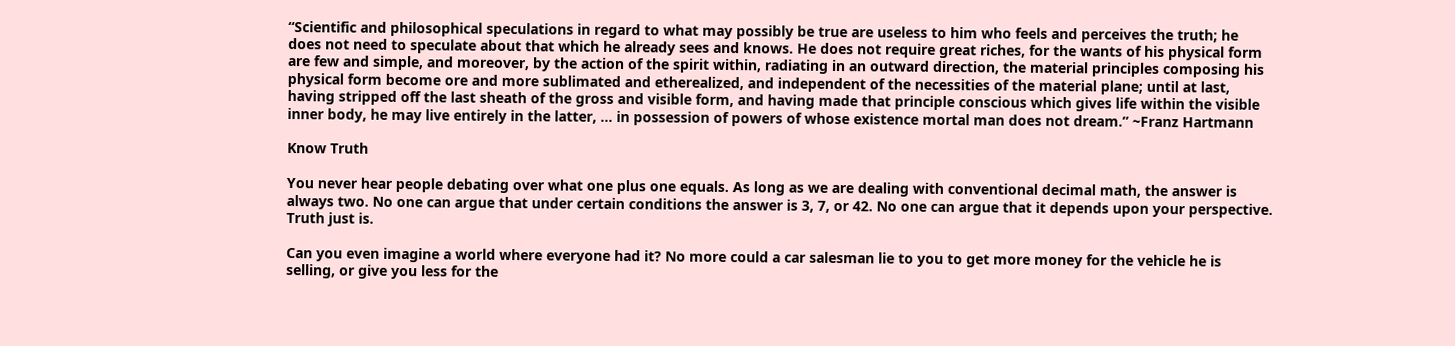“Scientific and philosophical speculations in regard to what may possibly be true are useless to him who feels and perceives the truth; he does not need to speculate about that which he already sees and knows. He does not require great riches, for the wants of his physical form are few and simple, and moreover, by the action of the spirit within, radiating in an outward direction, the material principles composing his physical form become ore and more sublimated and etherealized, and independent of the necessities of the material plane; until at last, having stripped off the last sheath of the gross and visible form, and having made that principle conscious which gives life within the visible inner body, he may live entirely in the latter, … in possession of powers of whose existence mortal man does not dream.” ~Franz Hartmann

Know Truth

You never hear people debating over what one plus one equals. As long as we are dealing with conventional decimal math, the answer is always two. No one can argue that under certain conditions the answer is 3, 7, or 42. No one can argue that it depends upon your perspective. Truth just is.

Can you even imagine a world where everyone had it? No more could a car salesman lie to you to get more money for the vehicle he is selling, or give you less for the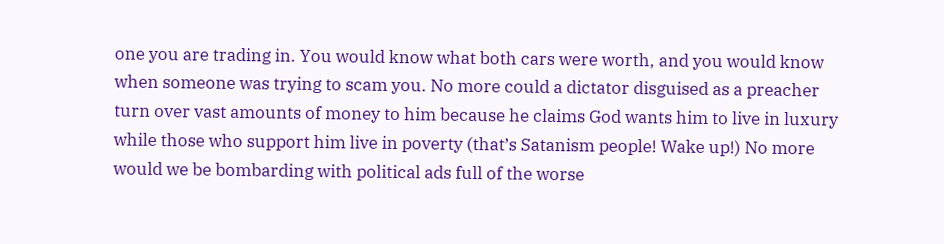one you are trading in. You would know what both cars were worth, and you would know when someone was trying to scam you. No more could a dictator disguised as a preacher turn over vast amounts of money to him because he claims God wants him to live in luxury while those who support him live in poverty (that’s Satanism people! Wake up!) No more would we be bombarding with political ads full of the worse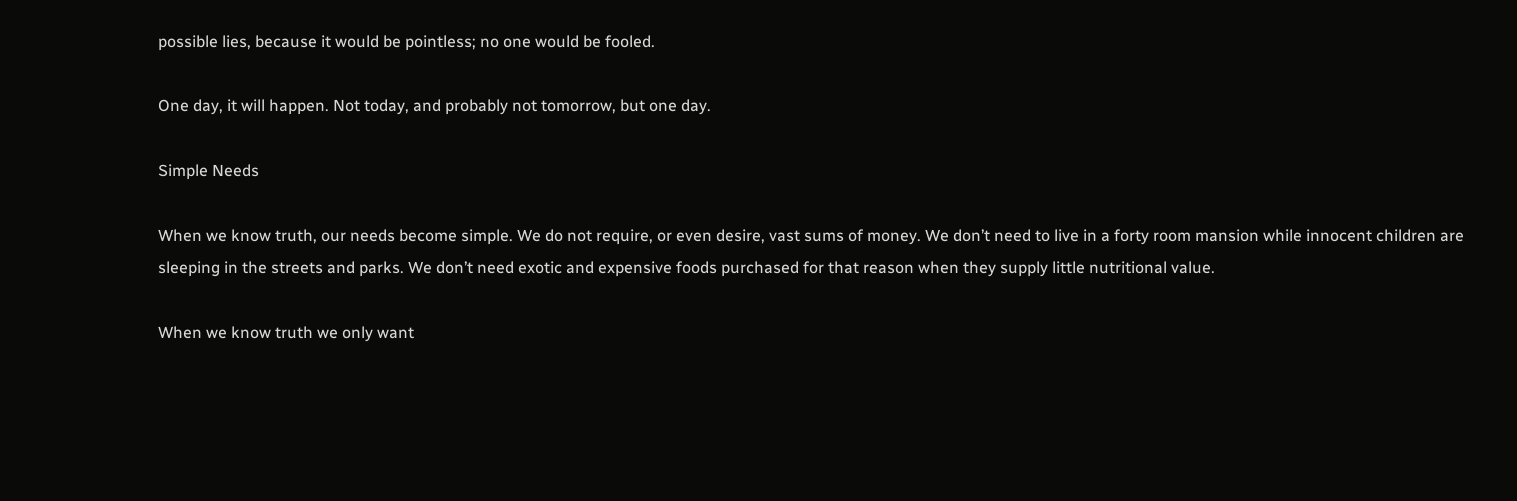possible lies, because it would be pointless; no one would be fooled.

One day, it will happen. Not today, and probably not tomorrow, but one day.

Simple Needs

When we know truth, our needs become simple. We do not require, or even desire, vast sums of money. We don’t need to live in a forty room mansion while innocent children are sleeping in the streets and parks. We don’t need exotic and expensive foods purchased for that reason when they supply little nutritional value.

When we know truth we only want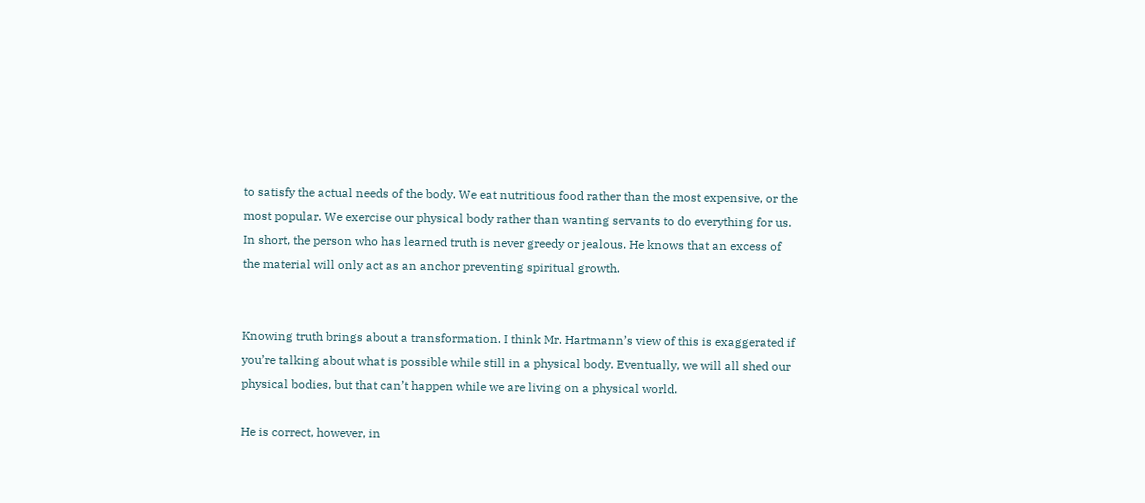to satisfy the actual needs of the body. We eat nutritious food rather than the most expensive, or the most popular. We exercise our physical body rather than wanting servants to do everything for us. In short, the person who has learned truth is never greedy or jealous. He knows that an excess of the material will only act as an anchor preventing spiritual growth.


Knowing truth brings about a transformation. I think Mr. Hartmann’s view of this is exaggerated if you’re talking about what is possible while still in a physical body. Eventually, we will all shed our physical bodies, but that can’t happen while we are living on a physical world.

He is correct, however, in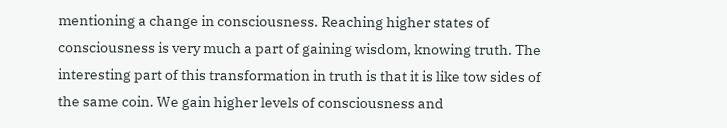mentioning a change in consciousness. Reaching higher states of consciousness is very much a part of gaining wisdom, knowing truth. The interesting part of this transformation in truth is that it is like tow sides of the same coin. We gain higher levels of consciousness and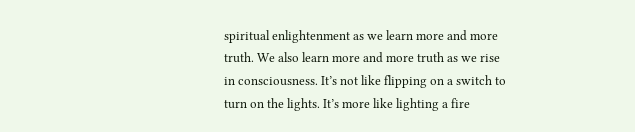spiritual enlightenment as we learn more and more truth. We also learn more and more truth as we rise in consciousness. It’s not like flipping on a switch to turn on the lights. It’s more like lighting a fire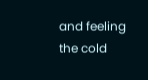and feeling the cold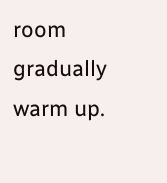room gradually warm up.